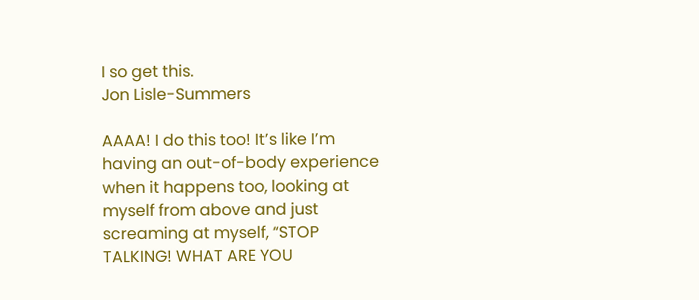I so get this.
Jon Lisle-Summers

AAAA! I do this too! It’s like I’m having an out-of-body experience when it happens too, looking at myself from above and just screaming at myself, “STOP TALKING! WHAT ARE YOU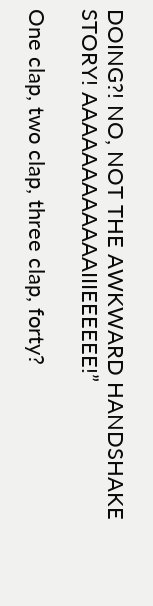DOING?! NO, NOT THE AWKWARD HANDSHAKE STORY! AAAAAAAAAAAAIIIEEEEEE!”

One clap, two clap, three clap, forty?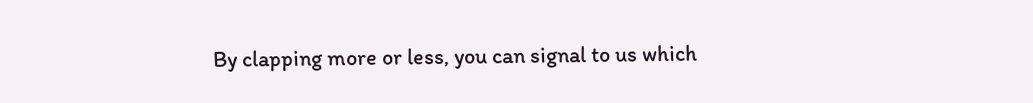By clapping more or less, you can signal to us which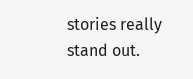stories really stand out.